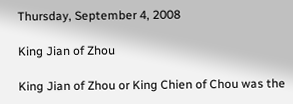Thursday, September 4, 2008

King Jian of Zhou

King Jian of Zhou or King Chien of Chou was the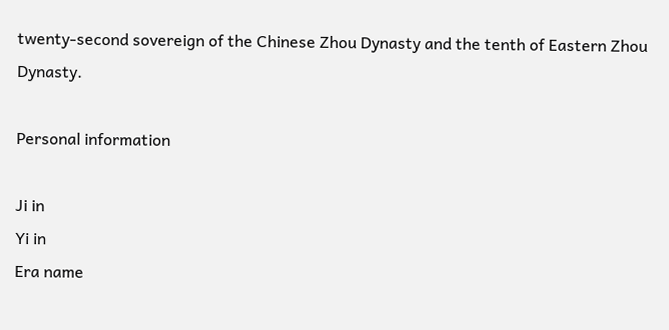twenty-second sovereign of the Chinese Zhou Dynasty and the tenth of Eastern Zhou Dynasty.

Personal information

Ji in
Yi in
Era name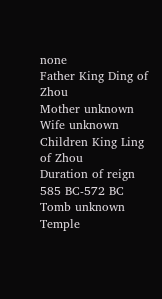none
Father King Ding of Zhou
Mother unknown
Wife unknown
Children King Ling of Zhou
Duration of reign 585 BC-572 BC
Tomb unknown
Temple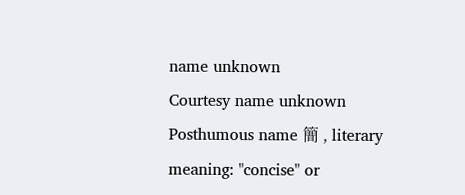name unknown
Courtesy name unknown
Posthumous name 簡 , literary meaning: "concise" or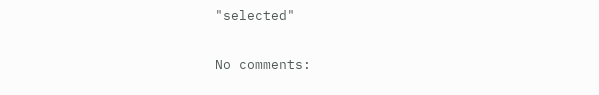"selected"

No comments: